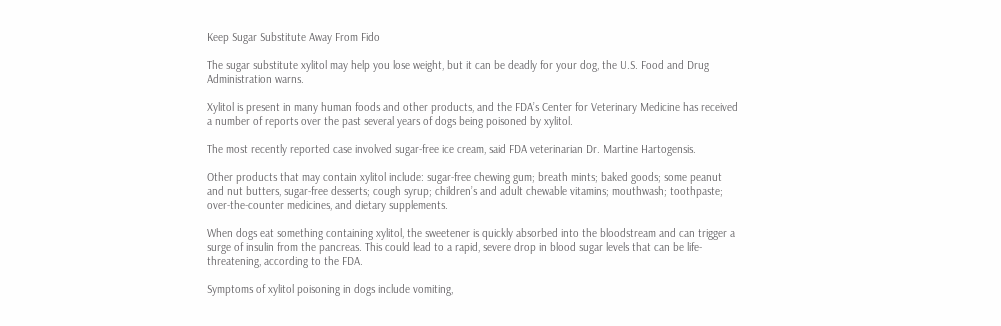Keep Sugar Substitute Away From Fido

The sugar substitute xylitol may help you lose weight, but it can be deadly for your dog, the U.S. Food and Drug Administration warns.

Xylitol is present in many human foods and other products, and the FDA’s Center for Veterinary Medicine has received a number of reports over the past several years of dogs being poisoned by xylitol.

The most recently reported case involved sugar-free ice cream, said FDA veterinarian Dr. Martine Hartogensis.

Other products that may contain xylitol include: sugar-free chewing gum; breath mints; baked goods; some peanut and nut butters, sugar-free desserts; cough syrup; children’s and adult chewable vitamins; mouthwash; toothpaste; over-the-counter medicines, and dietary supplements.

When dogs eat something containing xylitol, the sweetener is quickly absorbed into the bloodstream and can trigger a surge of insulin from the pancreas. This could lead to a rapid, severe drop in blood sugar levels that can be life-threatening, according to the FDA.

Symptoms of xylitol poisoning in dogs include vomiting,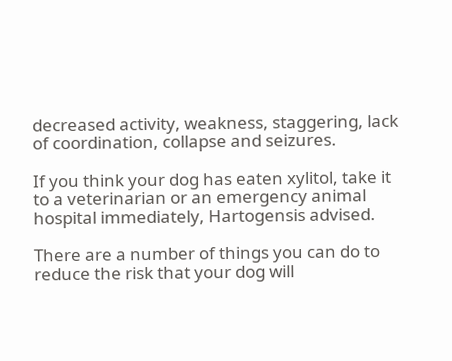decreased activity, weakness, staggering, lack of coordination, collapse and seizures.

If you think your dog has eaten xylitol, take it to a veterinarian or an emergency animal hospital immediately, Hartogensis advised.

There are a number of things you can do to reduce the risk that your dog will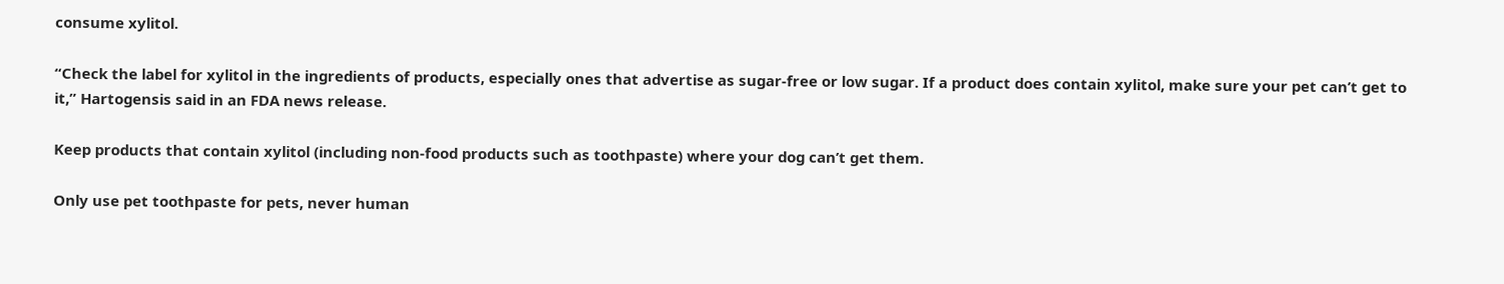consume xylitol.

“Check the label for xylitol in the ingredients of products, especially ones that advertise as sugar-free or low sugar. If a product does contain xylitol, make sure your pet can’t get to it,” Hartogensis said in an FDA news release.

Keep products that contain xylitol (including non-food products such as toothpaste) where your dog can’t get them.

Only use pet toothpaste for pets, never human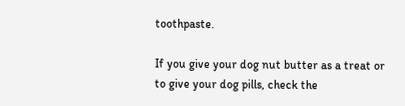toothpaste.

If you give your dog nut butter as a treat or to give your dog pills, check the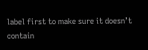label first to make sure it doesn’t contain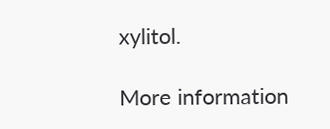xylitol.

More information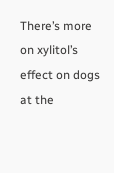There’s more on xylitol’s effect on dogs at the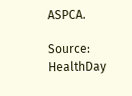ASPCA.

Source: HealthDay